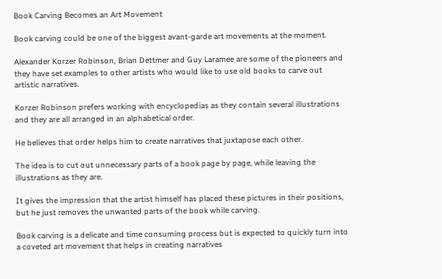Book Carving Becomes an Art Movement

Book carving could be one of the biggest avant-garde art movements at the moment.

Alexander Korzer Robinson, Brian Dettmer and Guy Laramee are some of the pioneers and they have set examples to other artists who would like to use old books to carve out artistic narratives.

Korzer Robinson prefers working with encyclopedias as they contain several illustrations and they are all arranged in an alphabetical order.

He believes that order helps him to create narratives that juxtapose each other.

The idea is to cut out unnecessary parts of a book page by page, while leaving the illustrations as they are.

It gives the impression that the artist himself has placed these pictures in their positions, but he just removes the unwanted parts of the book while carving.

Book carving is a delicate and time consuming process but is expected to quickly turn into a coveted art movement that helps in creating narratives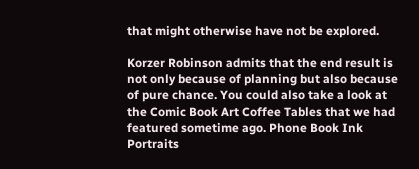that might otherwise have not be explored.

Korzer Robinson admits that the end result is not only because of planning but also because of pure chance. You could also take a look at the Comic Book Art Coffee Tables that we had featured sometime ago. Phone Book Ink Portraits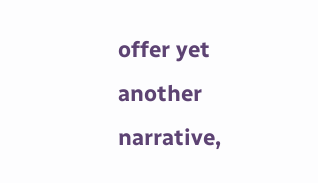offer yet another narrative,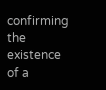confirming the existence of a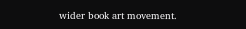wider book art movement.